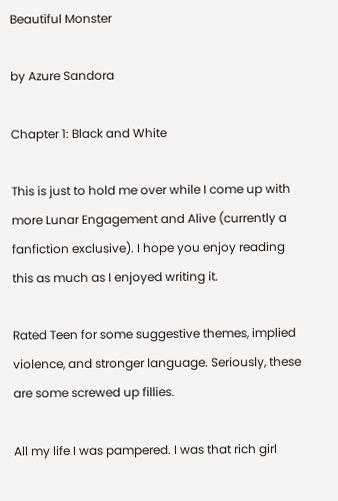Beautiful Monster

by Azure Sandora

Chapter 1: Black and White

This is just to hold me over while I come up with more Lunar Engagement and Alive (currently a fanfiction exclusive). I hope you enjoy reading this as much as I enjoyed writing it.

Rated Teen for some suggestive themes, implied violence, and stronger language. Seriously, these are some screwed up fillies.

All my life I was pampered. I was that rich girl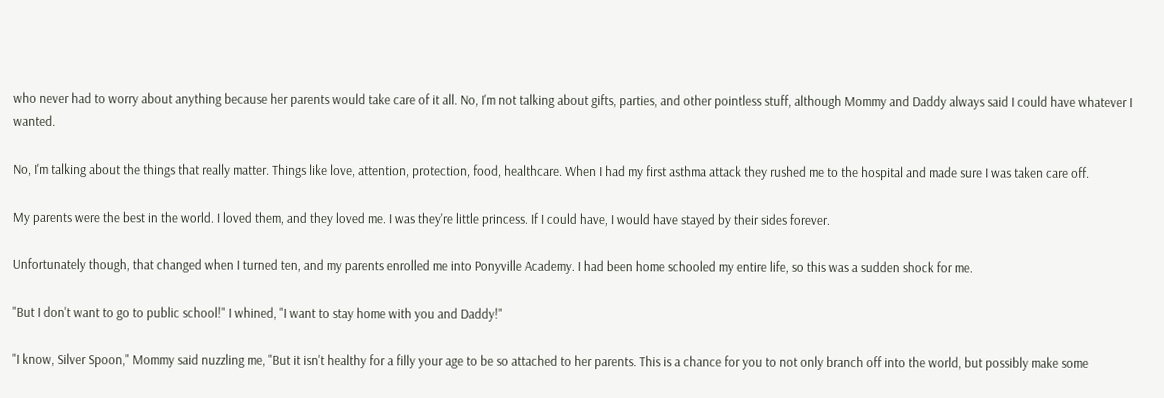who never had to worry about anything because her parents would take care of it all. No, I'm not talking about gifts, parties, and other pointless stuff, although Mommy and Daddy always said I could have whatever I wanted.

No, I'm talking about the things that really matter. Things like love, attention, protection, food, healthcare. When I had my first asthma attack they rushed me to the hospital and made sure I was taken care off.

My parents were the best in the world. I loved them, and they loved me. I was they're little princess. If I could have, I would have stayed by their sides forever.

Unfortunately though, that changed when I turned ten, and my parents enrolled me into Ponyville Academy. I had been home schooled my entire life, so this was a sudden shock for me.

"But I don't want to go to public school!" I whined, "I want to stay home with you and Daddy!"

"I know, Silver Spoon," Mommy said nuzzling me, "But it isn't healthy for a filly your age to be so attached to her parents. This is a chance for you to not only branch off into the world, but possibly make some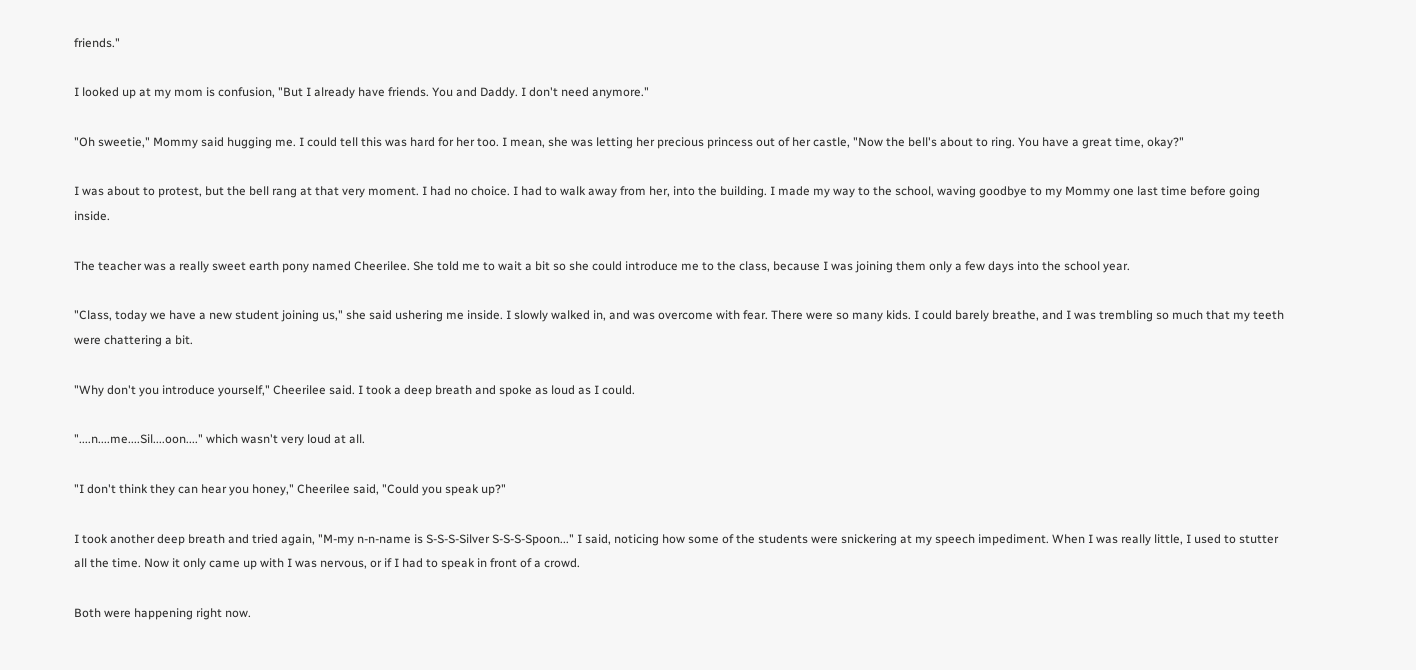friends."

I looked up at my mom is confusion, "But I already have friends. You and Daddy. I don't need anymore."

"Oh sweetie," Mommy said hugging me. I could tell this was hard for her too. I mean, she was letting her precious princess out of her castle, "Now the bell's about to ring. You have a great time, okay?"

I was about to protest, but the bell rang at that very moment. I had no choice. I had to walk away from her, into the building. I made my way to the school, waving goodbye to my Mommy one last time before going inside.

The teacher was a really sweet earth pony named Cheerilee. She told me to wait a bit so she could introduce me to the class, because I was joining them only a few days into the school year.

"Class, today we have a new student joining us," she said ushering me inside. I slowly walked in, and was overcome with fear. There were so many kids. I could barely breathe, and I was trembling so much that my teeth were chattering a bit.

"Why don't you introduce yourself," Cheerilee said. I took a deep breath and spoke as loud as I could.

"....n....me....Sil....oon...." which wasn't very loud at all.

"I don't think they can hear you honey," Cheerilee said, "Could you speak up?"

I took another deep breath and tried again, "M-my n-n-name is S-S-S-Silver S-S-S-Spoon..." I said, noticing how some of the students were snickering at my speech impediment. When I was really little, I used to stutter all the time. Now it only came up with I was nervous, or if I had to speak in front of a crowd.

Both were happening right now.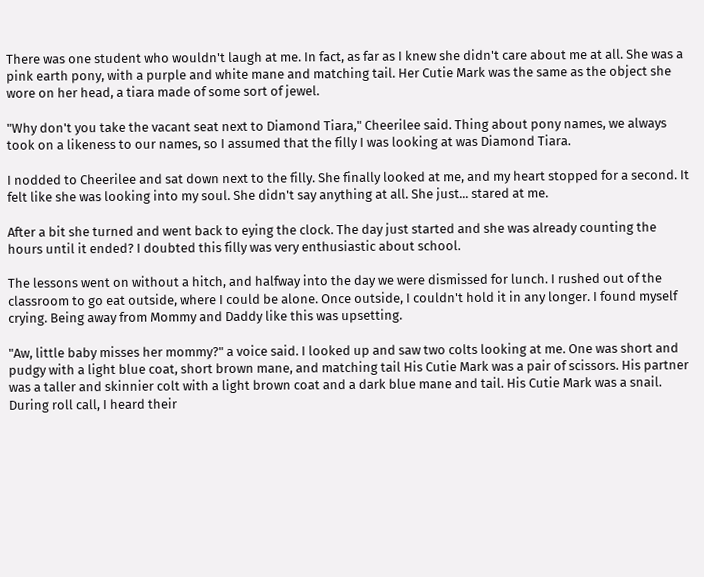There was one student who wouldn't laugh at me. In fact, as far as I knew she didn't care about me at all. She was a pink earth pony, with a purple and white mane and matching tail. Her Cutie Mark was the same as the object she wore on her head, a tiara made of some sort of jewel.

"Why don't you take the vacant seat next to Diamond Tiara," Cheerilee said. Thing about pony names, we always took on a likeness to our names, so I assumed that the filly I was looking at was Diamond Tiara.

I nodded to Cheerilee and sat down next to the filly. She finally looked at me, and my heart stopped for a second. It felt like she was looking into my soul. She didn't say anything at all. She just... stared at me.

After a bit she turned and went back to eying the clock. The day just started and she was already counting the hours until it ended? I doubted this filly was very enthusiastic about school.

The lessons went on without a hitch, and halfway into the day we were dismissed for lunch. I rushed out of the classroom to go eat outside, where I could be alone. Once outside, I couldn't hold it in any longer. I found myself crying. Being away from Mommy and Daddy like this was upsetting.

"Aw, little baby misses her mommy?" a voice said. I looked up and saw two colts looking at me. One was short and pudgy with a light blue coat, short brown mane, and matching tail His Cutie Mark was a pair of scissors. His partner was a taller and skinnier colt with a light brown coat and a dark blue mane and tail. His Cutie Mark was a snail. During roll call, I heard their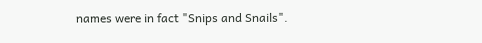names were in fact "Snips and Snails".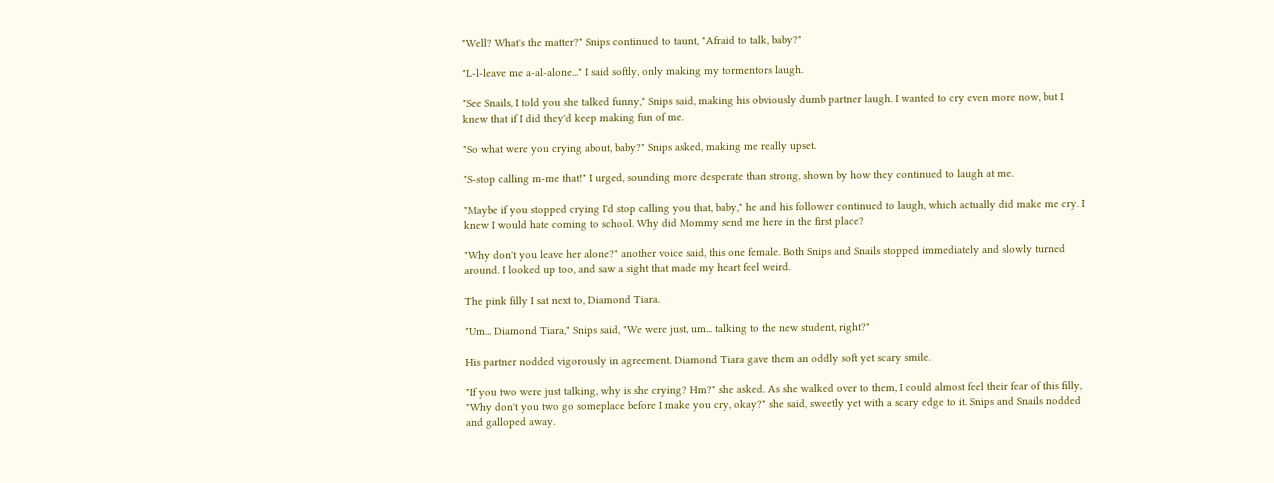"Well? What's the matter?" Snips continued to taunt, "Afraid to talk, baby?"

"L-l-leave me a-al-alone..." I said softly, only making my tormentors laugh.

"See Snails, I told you she talked funny," Snips said, making his obviously dumb partner laugh. I wanted to cry even more now, but I knew that if I did they'd keep making fun of me.

"So what were you crying about, baby?" Snips asked, making me really upset.

"S-stop calling m-me that!" I urged, sounding more desperate than strong, shown by how they continued to laugh at me.

"Maybe if you stopped crying I'd stop calling you that, baby," he and his follower continued to laugh, which actually did make me cry. I knew I would hate coming to school. Why did Mommy send me here in the first place?

"Why don't you leave her alone?" another voice said, this one female. Both Snips and Snails stopped immediately and slowly turned around. I looked up too, and saw a sight that made my heart feel weird.

The pink filly I sat next to, Diamond Tiara.

"Um... Diamond Tiara," Snips said, "We were just, um... talking to the new student, right?"

His partner nodded vigorously in agreement. Diamond Tiara gave them an oddly soft yet scary smile.

"If you two were just talking, why is she crying? Hm?" she asked. As she walked over to them, I could almost feel their fear of this filly, "Why don't you two go someplace before I make you cry, okay?" she said, sweetly yet with a scary edge to it. Snips and Snails nodded and galloped away.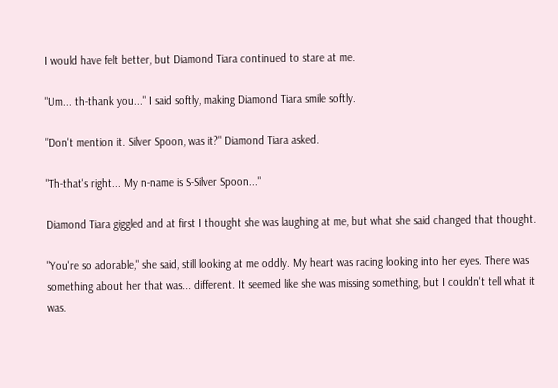I would have felt better, but Diamond Tiara continued to stare at me.

"Um... th-thank you..." I said softly, making Diamond Tiara smile softly.

"Don't mention it. Silver Spoon, was it?" Diamond Tiara asked.

"Th-that's right... My n-name is S-Silver Spoon..."

Diamond Tiara giggled and at first I thought she was laughing at me, but what she said changed that thought.

"You're so adorable," she said, still looking at me oddly. My heart was racing looking into her eyes. There was something about her that was... different. It seemed like she was missing something, but I couldn't tell what it was.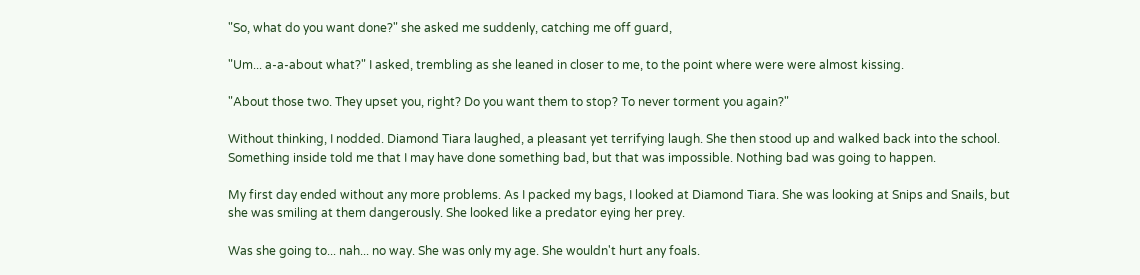"So, what do you want done?" she asked me suddenly, catching me off guard,

"Um... a-a-about what?" I asked, trembling as she leaned in closer to me, to the point where were were almost kissing.

"About those two. They upset you, right? Do you want them to stop? To never torment you again?"

Without thinking, I nodded. Diamond Tiara laughed, a pleasant yet terrifying laugh. She then stood up and walked back into the school. Something inside told me that I may have done something bad, but that was impossible. Nothing bad was going to happen.

My first day ended without any more problems. As I packed my bags, I looked at Diamond Tiara. She was looking at Snips and Snails, but she was smiling at them dangerously. She looked like a predator eying her prey.

Was she going to... nah... no way. She was only my age. She wouldn't hurt any foals.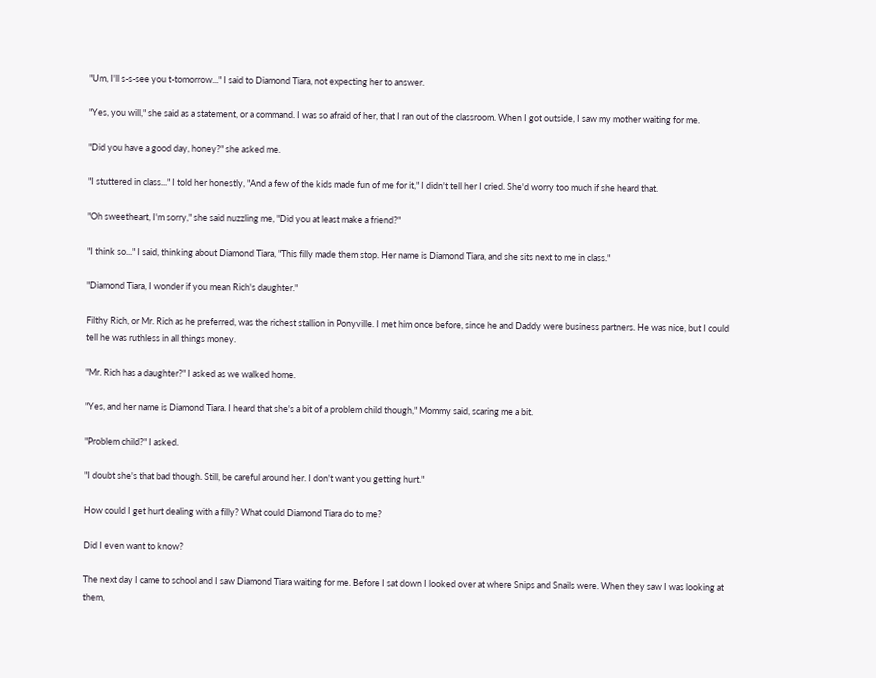"Um, I'll s-s-see you t-tomorrow..." I said to Diamond Tiara, not expecting her to answer.

"Yes, you will," she said as a statement, or a command. I was so afraid of her, that I ran out of the classroom. When I got outside, I saw my mother waiting for me.

"Did you have a good day, honey?" she asked me.

"I stuttered in class..." I told her honestly, "And a few of the kids made fun of me for it," I didn't tell her I cried. She'd worry too much if she heard that.

"Oh sweetheart, I'm sorry," she said nuzzling me, "Did you at least make a friend?"

"I think so..." I said, thinking about Diamond Tiara, "This filly made them stop. Her name is Diamond Tiara, and she sits next to me in class."

"Diamond Tiara, I wonder if you mean Rich's daughter."

Filthy Rich, or Mr. Rich as he preferred, was the richest stallion in Ponyville. I met him once before, since he and Daddy were business partners. He was nice, but I could tell he was ruthless in all things money.

"Mr. Rich has a daughter?" I asked as we walked home.

"Yes, and her name is Diamond Tiara. I heard that she's a bit of a problem child though," Mommy said, scaring me a bit.

"Problem child?" I asked.

"I doubt she's that bad though. Still, be careful around her. I don't want you getting hurt."

How could I get hurt dealing with a filly? What could Diamond Tiara do to me?

Did I even want to know?

The next day I came to school and I saw Diamond Tiara waiting for me. Before I sat down I looked over at where Snips and Snails were. When they saw I was looking at them,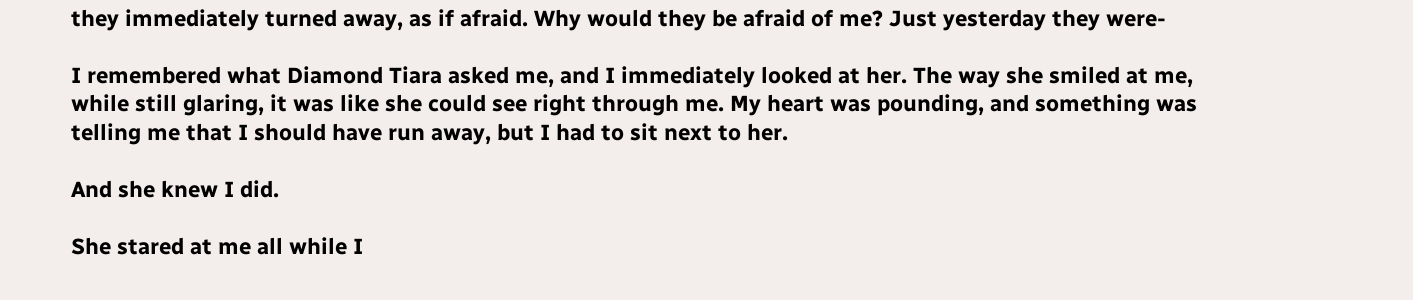they immediately turned away, as if afraid. Why would they be afraid of me? Just yesterday they were-

I remembered what Diamond Tiara asked me, and I immediately looked at her. The way she smiled at me, while still glaring, it was like she could see right through me. My heart was pounding, and something was telling me that I should have run away, but I had to sit next to her.

And she knew I did.

She stared at me all while I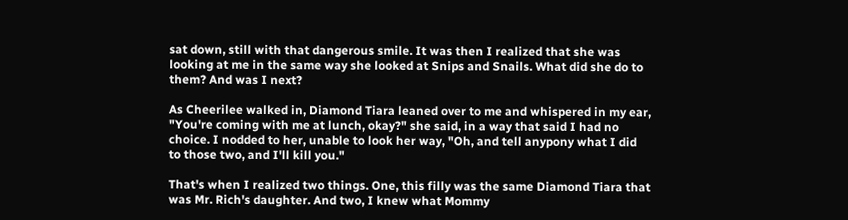sat down, still with that dangerous smile. It was then I realized that she was looking at me in the same way she looked at Snips and Snails. What did she do to them? And was I next?

As Cheerilee walked in, Diamond Tiara leaned over to me and whispered in my ear, "You're coming with me at lunch, okay?" she said, in a way that said I had no choice. I nodded to her, unable to look her way, "Oh, and tell anypony what I did to those two, and I'll kill you."

That's when I realized two things. One, this filly was the same Diamond Tiara that was Mr. Rich's daughter. And two, I knew what Mommy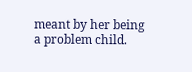meant by her being a problem child.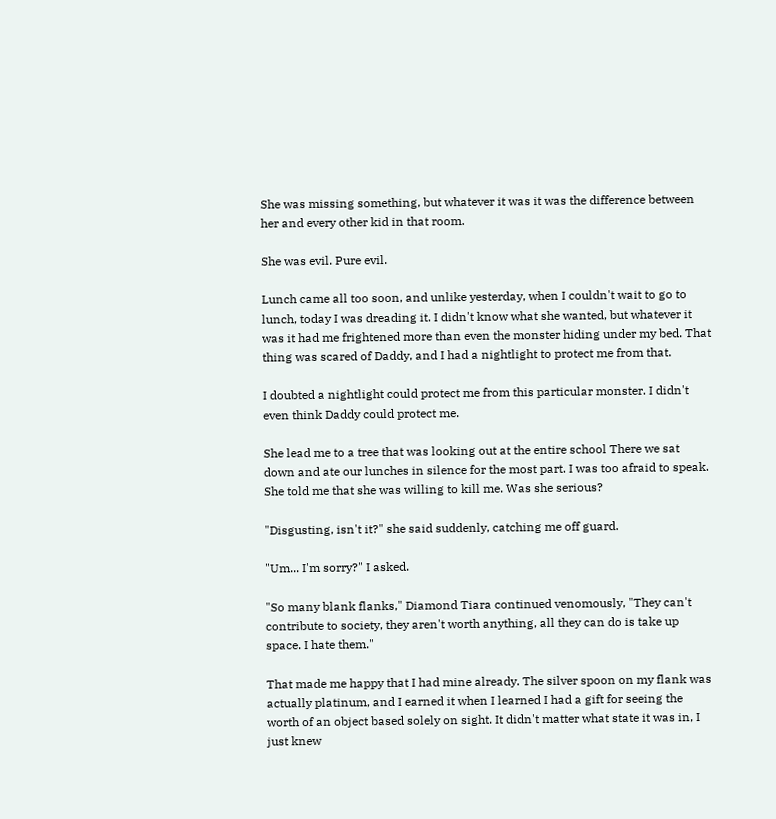She was missing something, but whatever it was it was the difference between her and every other kid in that room.

She was evil. Pure evil.

Lunch came all too soon, and unlike yesterday, when I couldn't wait to go to lunch, today I was dreading it. I didn't know what she wanted, but whatever it was it had me frightened more than even the monster hiding under my bed. That thing was scared of Daddy, and I had a nightlight to protect me from that.

I doubted a nightlight could protect me from this particular monster. I didn't even think Daddy could protect me.

She lead me to a tree that was looking out at the entire school There we sat down and ate our lunches in silence for the most part. I was too afraid to speak. She told me that she was willing to kill me. Was she serious?

"Disgusting, isn't it?" she said suddenly, catching me off guard.

"Um... I'm sorry?" I asked.

"So many blank flanks," Diamond Tiara continued venomously, "They can't contribute to society, they aren't worth anything, all they can do is take up space. I hate them."

That made me happy that I had mine already. The silver spoon on my flank was actually platinum, and I earned it when I learned I had a gift for seeing the worth of an object based solely on sight. It didn't matter what state it was in, I just knew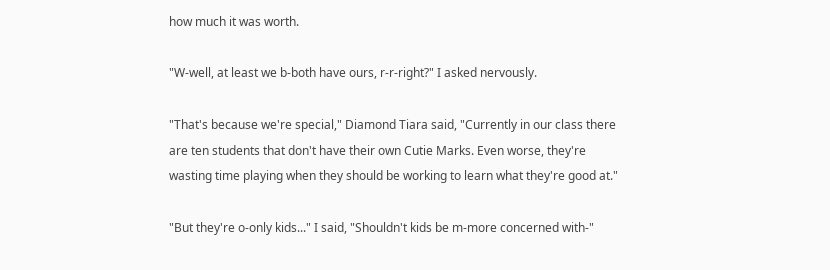how much it was worth.

"W-well, at least we b-both have ours, r-r-right?" I asked nervously.

"That's because we're special," Diamond Tiara said, "Currently in our class there are ten students that don't have their own Cutie Marks. Even worse, they're wasting time playing when they should be working to learn what they're good at."

"But they're o-only kids..." I said, "Shouldn't kids be m-more concerned with-"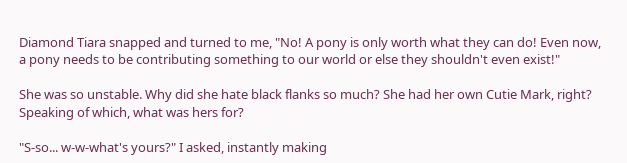Diamond Tiara snapped and turned to me, "No! A pony is only worth what they can do! Even now, a pony needs to be contributing something to our world or else they shouldn't even exist!"

She was so unstable. Why did she hate black flanks so much? She had her own Cutie Mark, right? Speaking of which, what was hers for?

"S-so... w-w-what's yours?" I asked, instantly making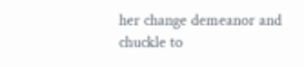her change demeanor and chuckle to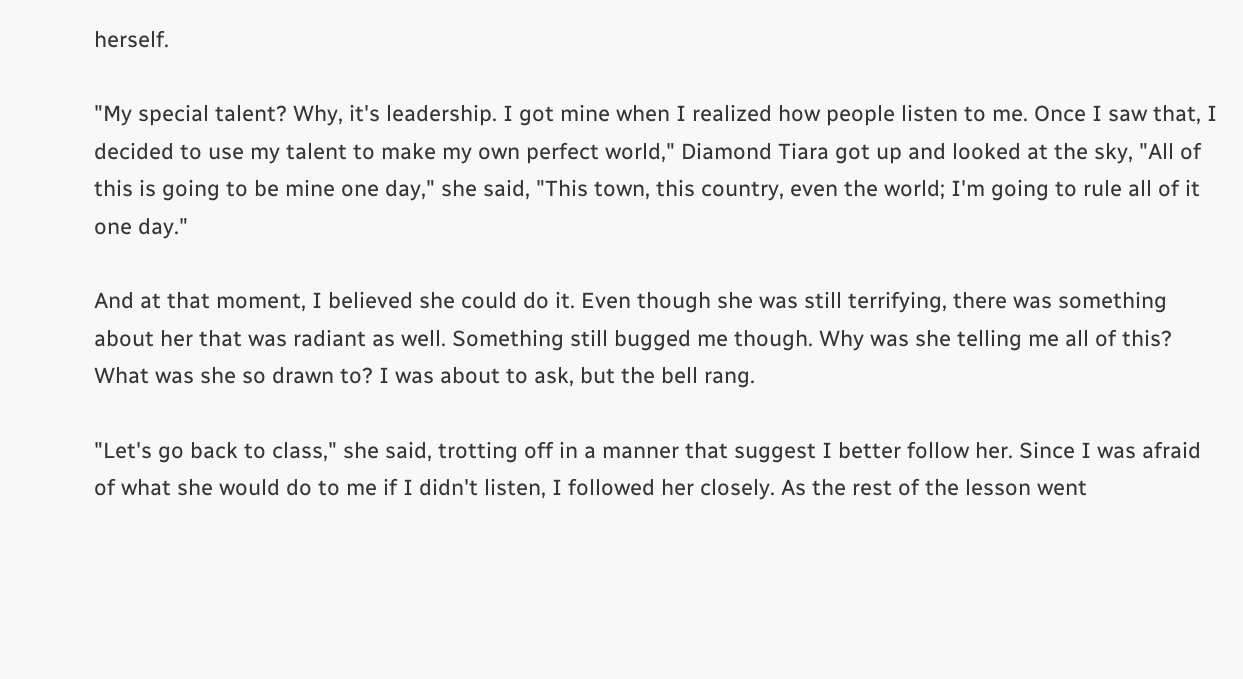herself.

"My special talent? Why, it's leadership. I got mine when I realized how people listen to me. Once I saw that, I decided to use my talent to make my own perfect world," Diamond Tiara got up and looked at the sky, "All of this is going to be mine one day," she said, "This town, this country, even the world; I'm going to rule all of it one day."

And at that moment, I believed she could do it. Even though she was still terrifying, there was something about her that was radiant as well. Something still bugged me though. Why was she telling me all of this? What was she so drawn to? I was about to ask, but the bell rang.

"Let's go back to class," she said, trotting off in a manner that suggest I better follow her. Since I was afraid of what she would do to me if I didn't listen, I followed her closely. As the rest of the lesson went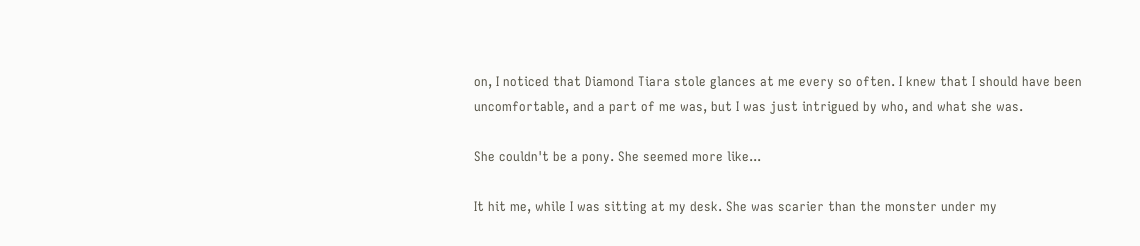on, I noticed that Diamond Tiara stole glances at me every so often. I knew that I should have been uncomfortable, and a part of me was, but I was just intrigued by who, and what she was.

She couldn't be a pony. She seemed more like...

It hit me, while I was sitting at my desk. She was scarier than the monster under my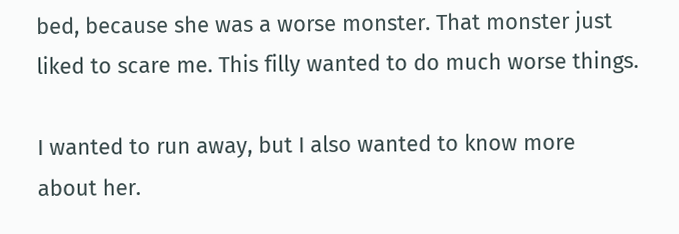bed, because she was a worse monster. That monster just liked to scare me. This filly wanted to do much worse things.

I wanted to run away, but I also wanted to know more about her.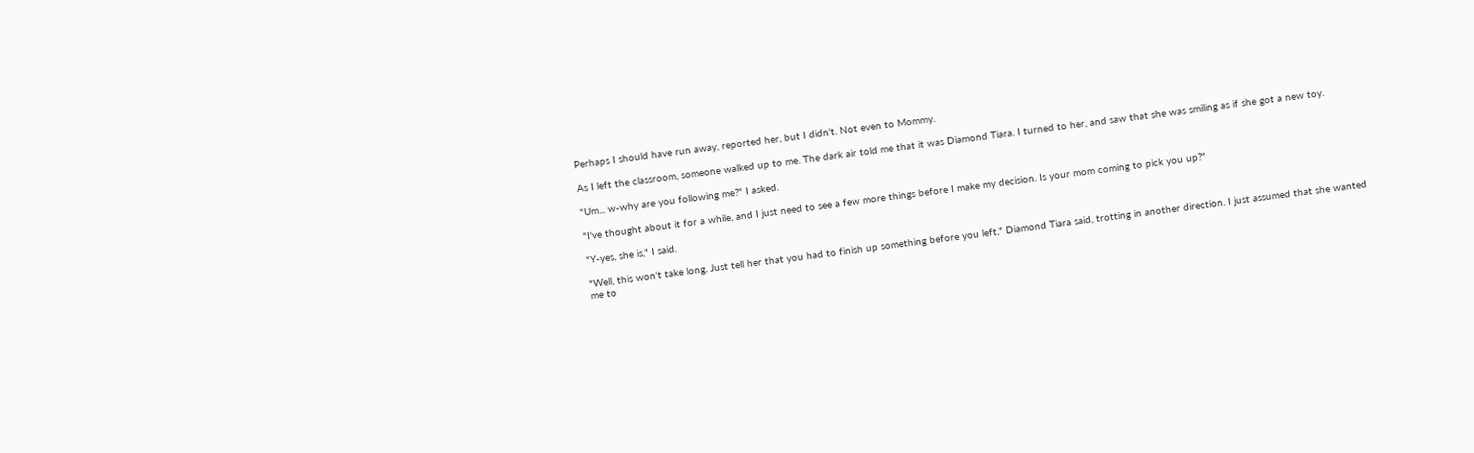Perhaps I should have run away, reported her, but I didn't. Not even to Mommy.

As I left the classroom, someone walked up to me. The dark air told me that it was Diamond Tiara. I turned to her, and saw that she was smiling as if she got a new toy.

"Um... w-why are you following me?" I asked.

"I've thought about it for a while, and I just need to see a few more things before I make my decision. Is your mom coming to pick you up?"

"Y-yes, she is," I said.

"Well, this won't take long. Just tell her that you had to finish up something before you left," Diamond Tiara said, trotting in another direction. I just assumed that she wanted me to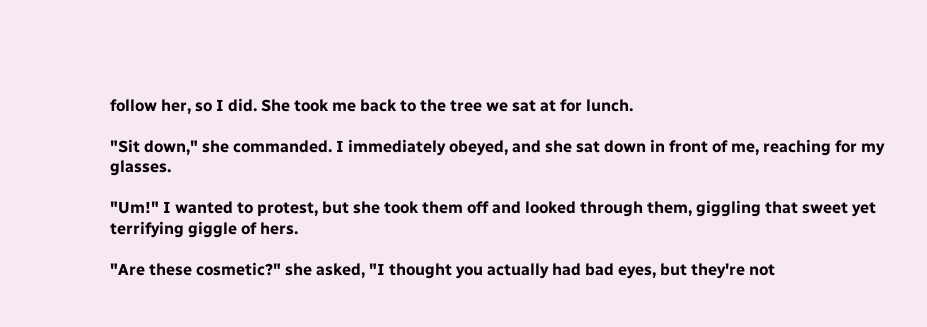follow her, so I did. She took me back to the tree we sat at for lunch.

"Sit down," she commanded. I immediately obeyed, and she sat down in front of me, reaching for my glasses.

"Um!" I wanted to protest, but she took them off and looked through them, giggling that sweet yet terrifying giggle of hers.

"Are these cosmetic?" she asked, "I thought you actually had bad eyes, but they're not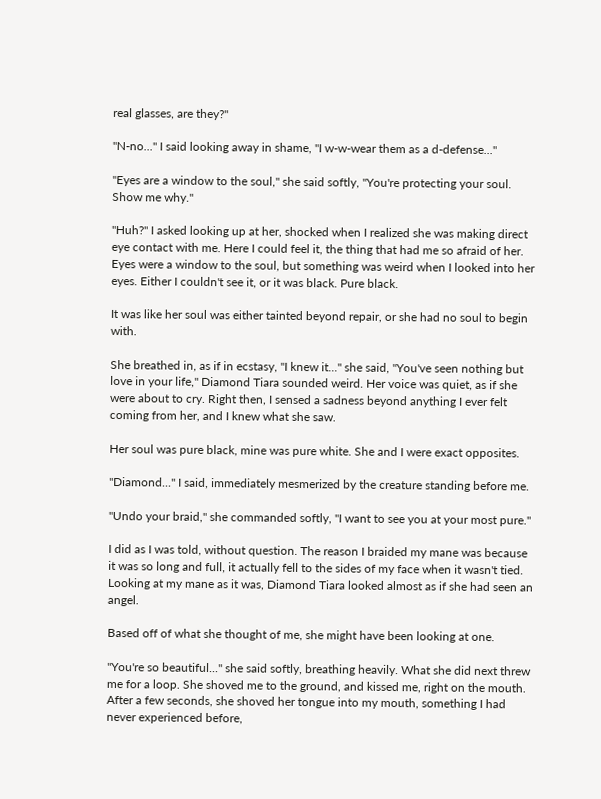real glasses, are they?"

"N-no..." I said looking away in shame, "I w-w-wear them as a d-defense..."

"Eyes are a window to the soul," she said softly, "You're protecting your soul. Show me why."

"Huh?" I asked looking up at her, shocked when I realized she was making direct eye contact with me. Here I could feel it, the thing that had me so afraid of her. Eyes were a window to the soul, but something was weird when I looked into her eyes. Either I couldn't see it, or it was black. Pure black.

It was like her soul was either tainted beyond repair, or she had no soul to begin with.

She breathed in, as if in ecstasy, "I knew it..." she said, "You've seen nothing but love in your life," Diamond Tiara sounded weird. Her voice was quiet, as if she were about to cry. Right then, I sensed a sadness beyond anything I ever felt coming from her, and I knew what she saw.

Her soul was pure black, mine was pure white. She and I were exact opposites.

"Diamond..." I said, immediately mesmerized by the creature standing before me.

"Undo your braid," she commanded softly, "I want to see you at your most pure."

I did as I was told, without question. The reason I braided my mane was because it was so long and full, it actually fell to the sides of my face when it wasn't tied. Looking at my mane as it was, Diamond Tiara looked almost as if she had seen an angel.

Based off of what she thought of me, she might have been looking at one.

"You're so beautiful..." she said softly, breathing heavily. What she did next threw me for a loop. She shoved me to the ground, and kissed me, right on the mouth. After a few seconds, she shoved her tongue into my mouth, something I had never experienced before,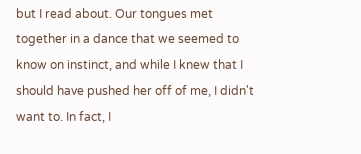but I read about. Our tongues met together in a dance that we seemed to know on instinct, and while I knew that I should have pushed her off of me, I didn't want to. In fact, I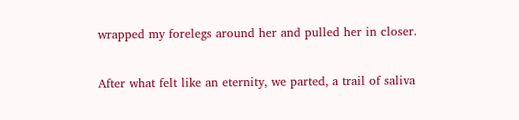wrapped my forelegs around her and pulled her in closer.

After what felt like an eternity, we parted, a trail of saliva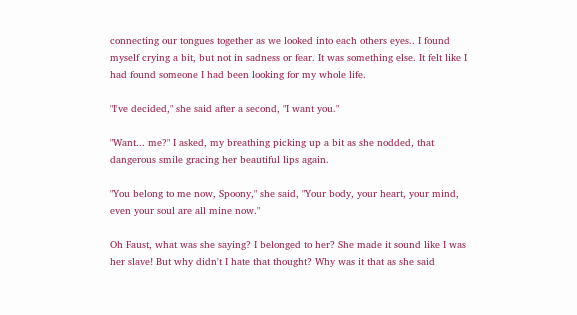connecting our tongues together as we looked into each others eyes.. I found myself crying a bit, but not in sadness or fear. It was something else. It felt like I had found someone I had been looking for my whole life.

"I've decided," she said after a second, "I want you."

"Want... me?" I asked, my breathing picking up a bit as she nodded, that dangerous smile gracing her beautiful lips again.

"You belong to me now, Spoony," she said, "Your body, your heart, your mind, even your soul are all mine now."

Oh Faust, what was she saying? I belonged to her? She made it sound like I was her slave! But why didn't I hate that thought? Why was it that as she said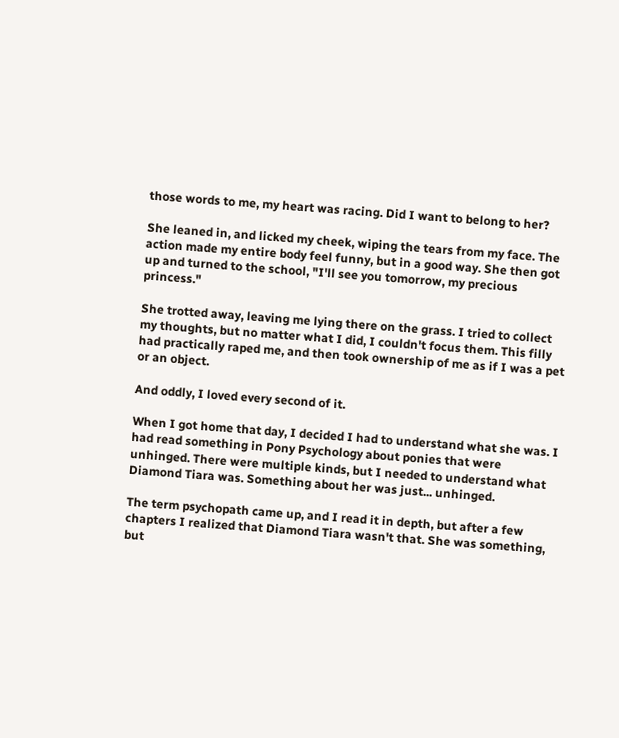those words to me, my heart was racing. Did I want to belong to her?

She leaned in, and licked my cheek, wiping the tears from my face. The action made my entire body feel funny, but in a good way. She then got up and turned to the school, "I'll see you tomorrow, my precious princess."

She trotted away, leaving me lying there on the grass. I tried to collect my thoughts, but no matter what I did, I couldn't focus them. This filly had practically raped me, and then took ownership of me as if I was a pet or an object.

And oddly, I loved every second of it.

When I got home that day, I decided I had to understand what she was. I had read something in Pony Psychology about ponies that were unhinged. There were multiple kinds, but I needed to understand what Diamond Tiara was. Something about her was just... unhinged.

The term psychopath came up, and I read it in depth, but after a few chapters I realized that Diamond Tiara wasn't that. She was something, but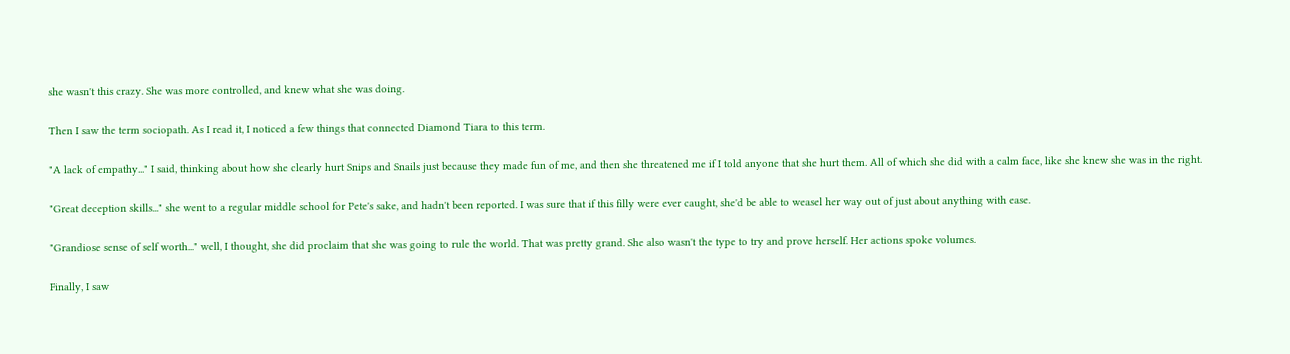she wasn't this crazy. She was more controlled, and knew what she was doing.

Then I saw the term sociopath. As I read it, I noticed a few things that connected Diamond Tiara to this term.

"A lack of empathy..." I said, thinking about how she clearly hurt Snips and Snails just because they made fun of me, and then she threatened me if I told anyone that she hurt them. All of which she did with a calm face, like she knew she was in the right.

"Great deception skills..." she went to a regular middle school for Pete's sake, and hadn't been reported. I was sure that if this filly were ever caught, she'd be able to weasel her way out of just about anything with ease.

"Grandiose sense of self worth..." well, I thought, she did proclaim that she was going to rule the world. That was pretty grand. She also wasn't the type to try and prove herself. Her actions spoke volumes.

Finally, I saw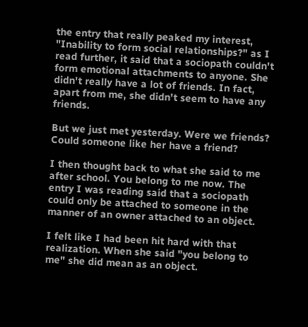the entry that really peaked my interest, "Inability to form social relationships?" as I read further, it said that a sociopath couldn't form emotional attachments to anyone. She didn't really have a lot of friends. In fact, apart from me, she didn't seem to have any friends.

But we just met yesterday. Were we friends? Could someone like her have a friend?

I then thought back to what she said to me after school. You belong to me now. The entry I was reading said that a sociopath could only be attached to someone in the manner of an owner attached to an object.

I felt like I had been hit hard with that realization. When she said "you belong to me" she did mean as an object.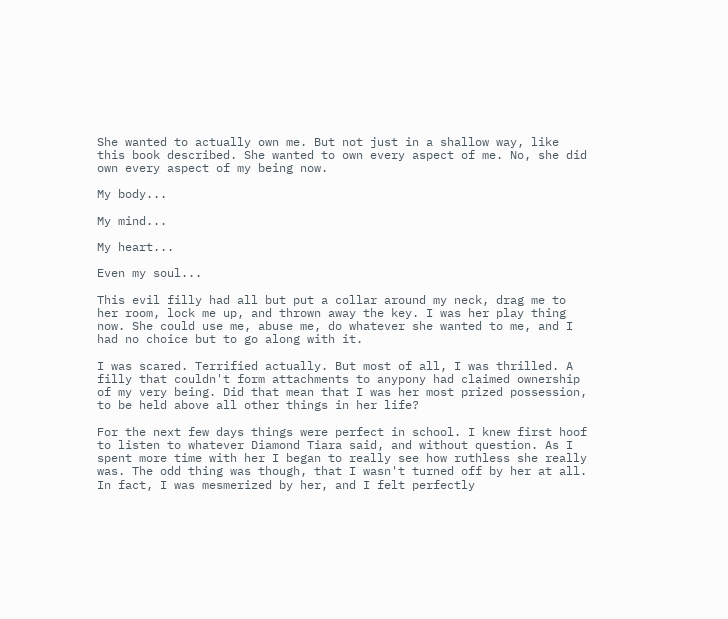She wanted to actually own me. But not just in a shallow way, like this book described. She wanted to own every aspect of me. No, she did own every aspect of my being now.

My body...

My mind...

My heart...

Even my soul...

This evil filly had all but put a collar around my neck, drag me to her room, lock me up, and thrown away the key. I was her play thing now. She could use me, abuse me, do whatever she wanted to me, and I had no choice but to go along with it.

I was scared. Terrified actually. But most of all, I was thrilled. A filly that couldn't form attachments to anypony had claimed ownership of my very being. Did that mean that I was her most prized possession, to be held above all other things in her life?

For the next few days things were perfect in school. I knew first hoof to listen to whatever Diamond Tiara said, and without question. As I spent more time with her I began to really see how ruthless she really was. The odd thing was though, that I wasn't turned off by her at all. In fact, I was mesmerized by her, and I felt perfectly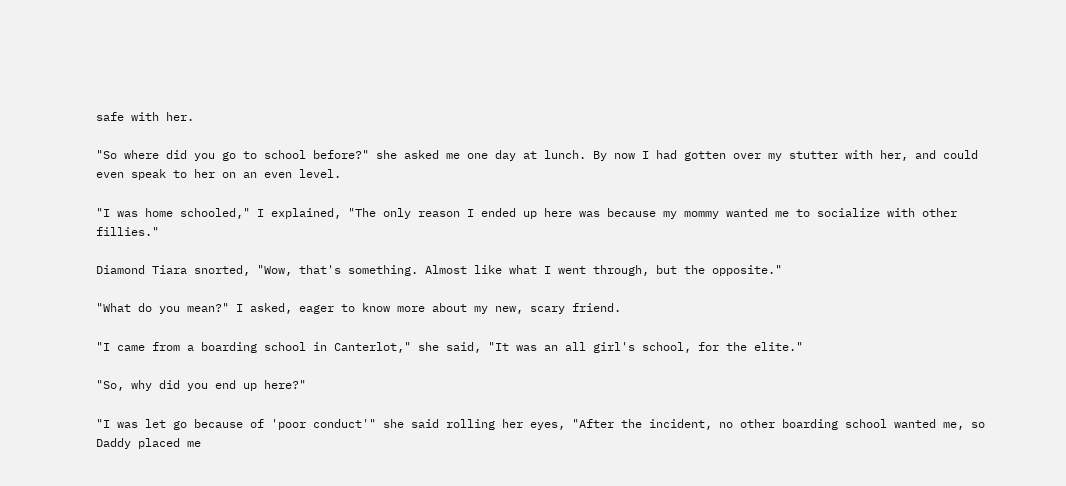safe with her.

"So where did you go to school before?" she asked me one day at lunch. By now I had gotten over my stutter with her, and could even speak to her on an even level.

"I was home schooled," I explained, "The only reason I ended up here was because my mommy wanted me to socialize with other fillies."

Diamond Tiara snorted, "Wow, that's something. Almost like what I went through, but the opposite."

"What do you mean?" I asked, eager to know more about my new, scary friend.

"I came from a boarding school in Canterlot," she said, "It was an all girl's school, for the elite."

"So, why did you end up here?"

"I was let go because of 'poor conduct'" she said rolling her eyes, "After the incident, no other boarding school wanted me, so Daddy placed me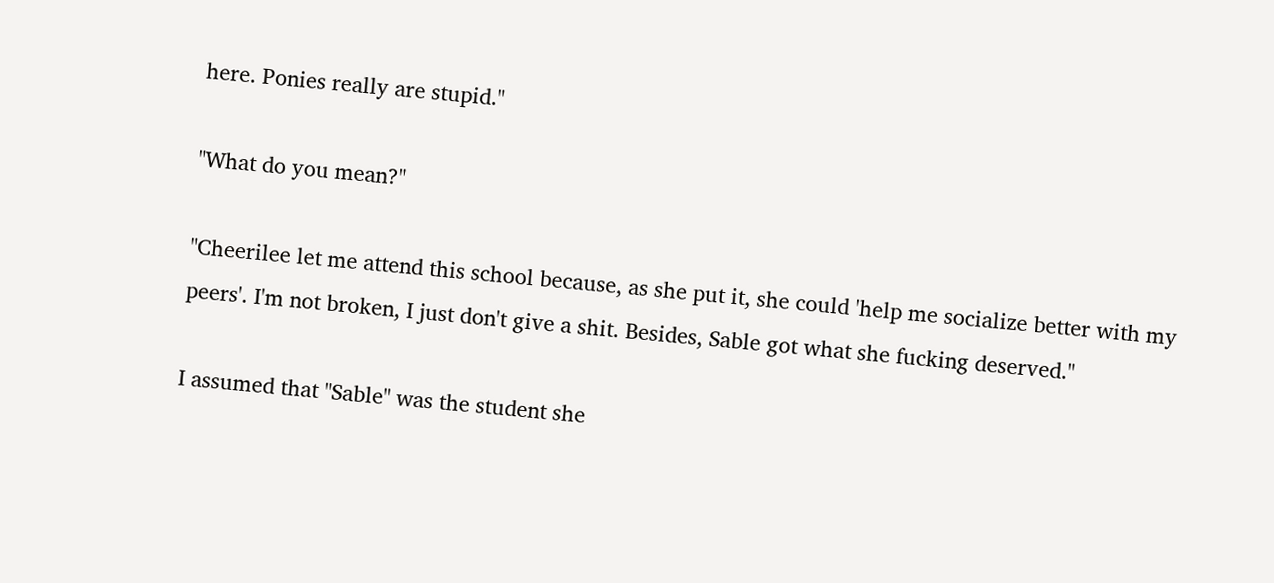here. Ponies really are stupid."

"What do you mean?"

"Cheerilee let me attend this school because, as she put it, she could 'help me socialize better with my peers'. I'm not broken, I just don't give a shit. Besides, Sable got what she fucking deserved."

I assumed that "Sable" was the student she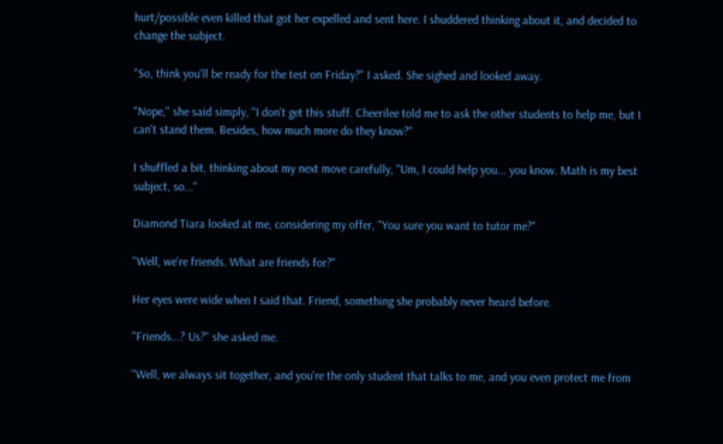hurt/possible even killed that got her expelled and sent here. I shuddered thinking about it, and decided to change the subject.

"So, think you'll be ready for the test on Friday?" I asked. She sighed and looked away.

"Nope," she said simply, "I don't get this stuff. Cheerilee told me to ask the other students to help me, but I can't stand them. Besides, how much more do they know?"

I shuffled a bit, thinking about my next move carefully, "Um, I could help you... you know. Math is my best subject, so..."

Diamond Tiara looked at me, considering my offer, "You sure you want to tutor me?"

"Well, we're friends. What are friends for?"

Her eyes were wide when I said that. Friend, something she probably never heard before.

"Friends...? Us?" she asked me.

"Well, we always sit together, and you're the only student that talks to me, and you even protect me from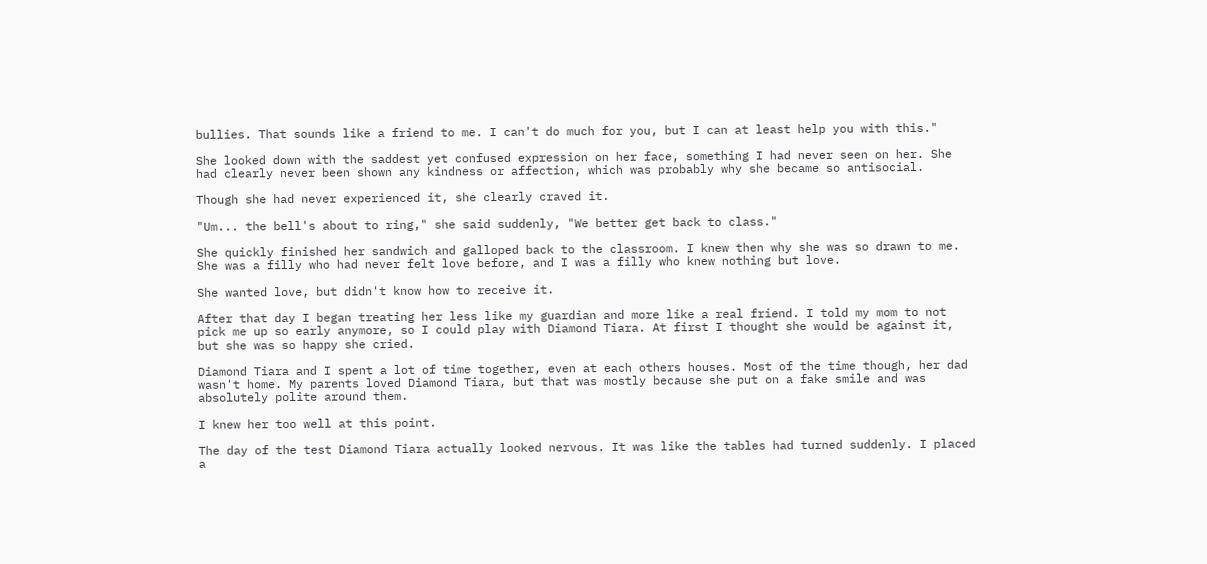bullies. That sounds like a friend to me. I can't do much for you, but I can at least help you with this."

She looked down with the saddest yet confused expression on her face, something I had never seen on her. She had clearly never been shown any kindness or affection, which was probably why she became so antisocial.

Though she had never experienced it, she clearly craved it.

"Um... the bell's about to ring," she said suddenly, "We better get back to class."

She quickly finished her sandwich and galloped back to the classroom. I knew then why she was so drawn to me. She was a filly who had never felt love before, and I was a filly who knew nothing but love.

She wanted love, but didn't know how to receive it.

After that day I began treating her less like my guardian and more like a real friend. I told my mom to not pick me up so early anymore, so I could play with Diamond Tiara. At first I thought she would be against it, but she was so happy she cried.

Diamond Tiara and I spent a lot of time together, even at each others houses. Most of the time though, her dad wasn't home. My parents loved Diamond Tiara, but that was mostly because she put on a fake smile and was absolutely polite around them.

I knew her too well at this point.

The day of the test Diamond Tiara actually looked nervous. It was like the tables had turned suddenly. I placed a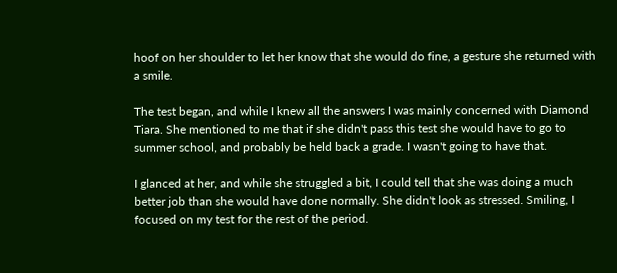hoof on her shoulder to let her know that she would do fine, a gesture she returned with a smile.

The test began, and while I knew all the answers I was mainly concerned with Diamond Tiara. She mentioned to me that if she didn't pass this test she would have to go to summer school, and probably be held back a grade. I wasn't going to have that.

I glanced at her, and while she struggled a bit, I could tell that she was doing a much better job than she would have done normally. She didn't look as stressed. Smiling, I focused on my test for the rest of the period.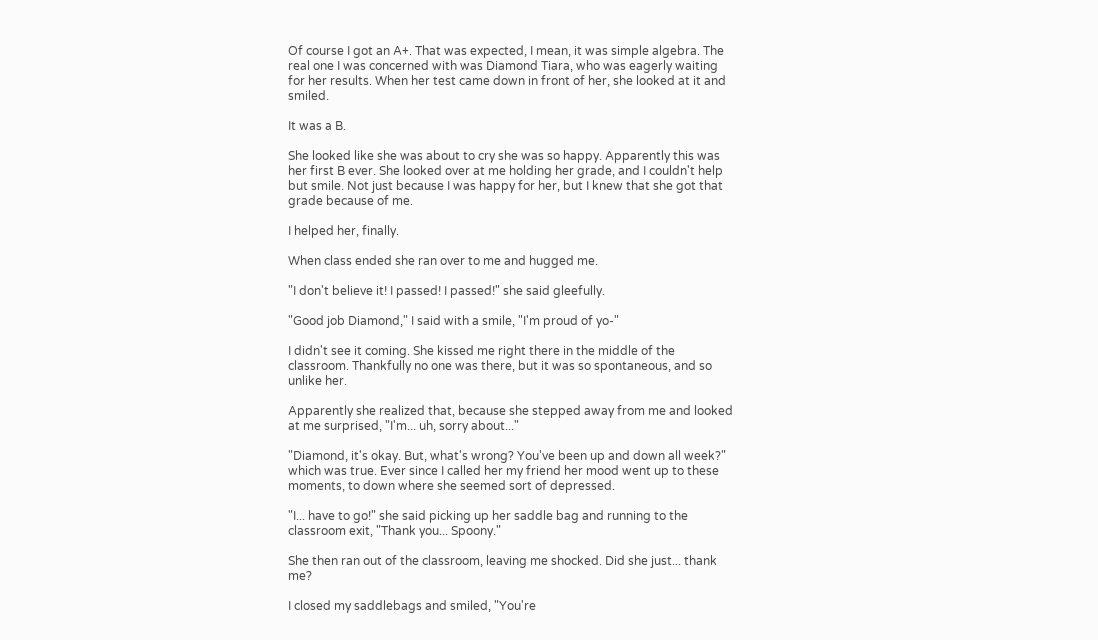Of course I got an A+. That was expected, I mean, it was simple algebra. The real one I was concerned with was Diamond Tiara, who was eagerly waiting for her results. When her test came down in front of her, she looked at it and smiled.

It was a B.

She looked like she was about to cry she was so happy. Apparently this was her first B ever. She looked over at me holding her grade, and I couldn't help but smile. Not just because I was happy for her, but I knew that she got that grade because of me.

I helped her, finally.

When class ended she ran over to me and hugged me.

"I don't believe it! I passed! I passed!" she said gleefully.

"Good job Diamond," I said with a smile, "I'm proud of yo-"

I didn't see it coming. She kissed me right there in the middle of the classroom. Thankfully no one was there, but it was so spontaneous, and so unlike her.

Apparently she realized that, because she stepped away from me and looked at me surprised, "I'm... uh, sorry about..."

"Diamond, it's okay. But, what's wrong? You've been up and down all week?" which was true. Ever since I called her my friend her mood went up to these moments, to down where she seemed sort of depressed.

"I... have to go!" she said picking up her saddle bag and running to the classroom exit, "Thank you... Spoony."

She then ran out of the classroom, leaving me shocked. Did she just... thank me?

I closed my saddlebags and smiled, "You're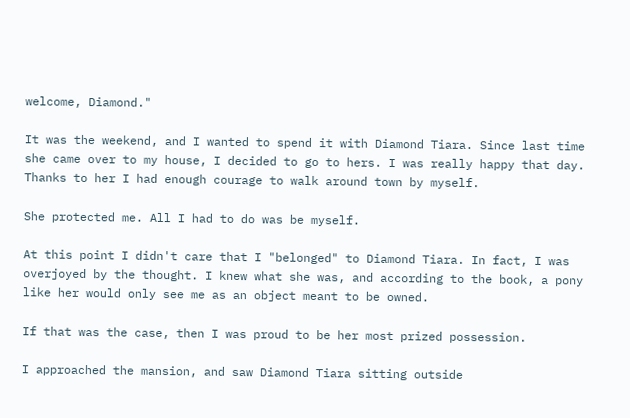welcome, Diamond."

It was the weekend, and I wanted to spend it with Diamond Tiara. Since last time she came over to my house, I decided to go to hers. I was really happy that day. Thanks to her I had enough courage to walk around town by myself.

She protected me. All I had to do was be myself.

At this point I didn't care that I "belonged" to Diamond Tiara. In fact, I was overjoyed by the thought. I knew what she was, and according to the book, a pony like her would only see me as an object meant to be owned.

If that was the case, then I was proud to be her most prized possession.

I approached the mansion, and saw Diamond Tiara sitting outside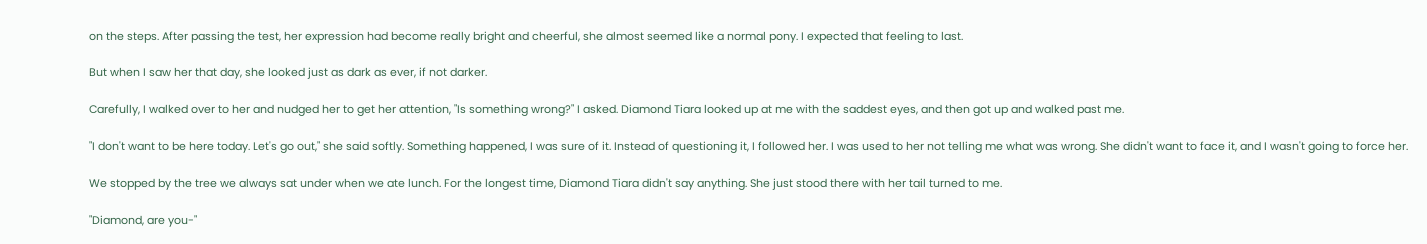on the steps. After passing the test, her expression had become really bright and cheerful, she almost seemed like a normal pony. I expected that feeling to last.

But when I saw her that day, she looked just as dark as ever, if not darker.

Carefully, I walked over to her and nudged her to get her attention, "Is something wrong?" I asked. Diamond Tiara looked up at me with the saddest eyes, and then got up and walked past me.

"I don't want to be here today. Let's go out," she said softly. Something happened, I was sure of it. Instead of questioning it, I followed her. I was used to her not telling me what was wrong. She didn't want to face it, and I wasn't going to force her.

We stopped by the tree we always sat under when we ate lunch. For the longest time, Diamond Tiara didn't say anything. She just stood there with her tail turned to me.

"Diamond, are you-"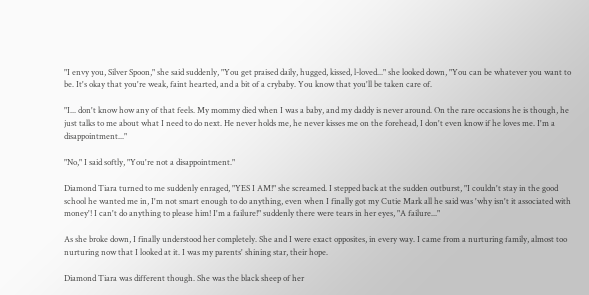"I envy you, Silver Spoon," she said suddenly, "You get praised daily, hugged, kissed, l-loved..." she looked down, "You can be whatever you want to be. It's okay that you're weak, faint hearted, and a bit of a crybaby. You know that you'll be taken care of.

"I... don't know how any of that feels. My mommy died when I was a baby, and my daddy is never around. On the rare occasions he is though, he just talks to me about what I need to do next. He never holds me, he never kisses me on the forehead, I don't even know if he loves me. I'm a disappointment..."

"No," I said softly, "You're not a disappointment."

Diamond Tiara turned to me suddenly enraged, "YES I AM!" she screamed. I stepped back at the sudden outburst, "I couldn't stay in the good school he wanted me in, I'm not smart enough to do anything, even when I finally got my Cutie Mark all he said was 'why isn't it associated with money'! I can't do anything to please him! I'm a failure!" suddenly there were tears in her eyes, "A failure..."

As she broke down, I finally understood her completely. She and I were exact opposites, in every way. I came from a nurturing family, almost too nurturing now that I looked at it. I was my parents' shining star, their hope.

Diamond Tiara was different though. She was the black sheep of her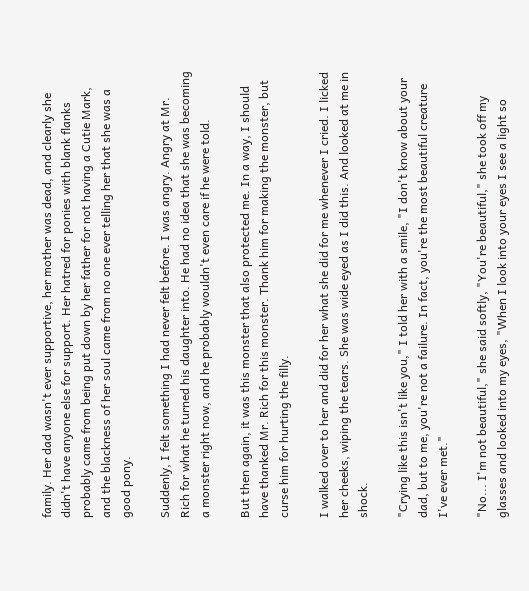family. Her dad wasn't ever supportive, her mother was dead, and clearly she didn't have anyone else for support. Her hatred for ponies with blank flanks probably came from being put down by her father for not having a Cutie Mark, and the blackness of her soul came from no one ever telling her that she was a good pony.

Suddenly, I felt something I had never felt before. I was angry. Angry at Mr. Rich for what he turned his daughter into. He had no idea that she was becoming a monster right now, and he probably wouldn't even care if he were told.

But then again, it was this monster that also protected me. In a way, I should have thanked Mr. Rich for this monster. Thank him for making the monster, but curse him for hurting the filly.

I walked over to her and did for her what she did for me whenever I cried. I licked her cheeks, wiping the tears. She was wide eyed as I did this. And looked at me in shock.

"Crying like this isn't like you," I told her with a smile, "I don't know about your dad, but to me, you're not a failure. In fact, you're the most beautiful creature I've ever met."

"No... I'm not beautiful," she said softly, "You're beautiful," she took off my glasses and looked into my eyes, "When I look into your eyes I see a light so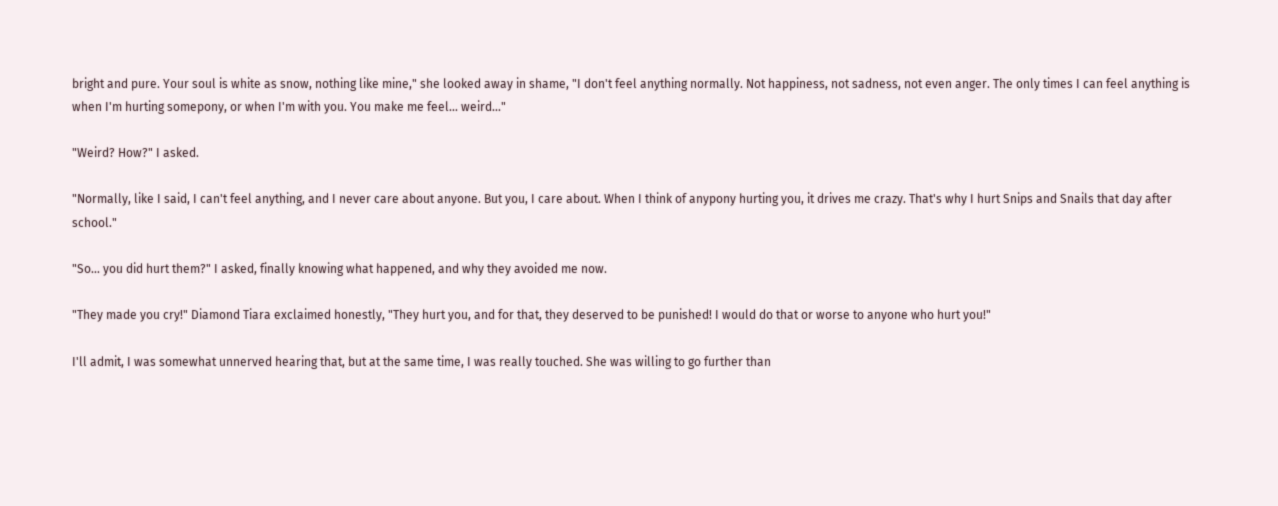bright and pure. Your soul is white as snow, nothing like mine," she looked away in shame, "I don't feel anything normally. Not happiness, not sadness, not even anger. The only times I can feel anything is when I'm hurting somepony, or when I'm with you. You make me feel... weird..."

"Weird? How?" I asked.

"Normally, like I said, I can't feel anything, and I never care about anyone. But you, I care about. When I think of anypony hurting you, it drives me crazy. That's why I hurt Snips and Snails that day after school."

"So... you did hurt them?" I asked, finally knowing what happened, and why they avoided me now.

"They made you cry!" Diamond Tiara exclaimed honestly, "They hurt you, and for that, they deserved to be punished! I would do that or worse to anyone who hurt you!"

I'll admit, I was somewhat unnerved hearing that, but at the same time, I was really touched. She was willing to go further than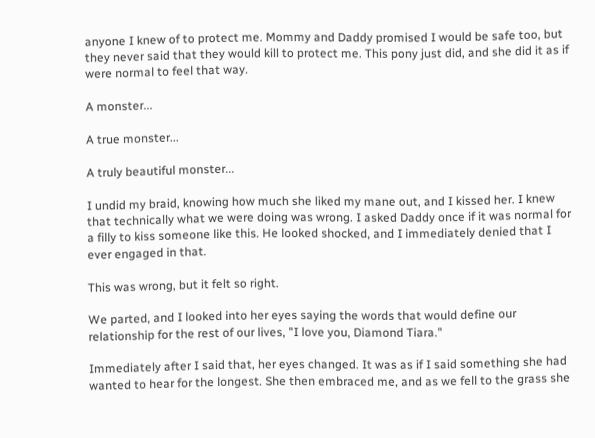anyone I knew of to protect me. Mommy and Daddy promised I would be safe too, but they never said that they would kill to protect me. This pony just did, and she did it as if were normal to feel that way.

A monster...

A true monster...

A truly beautiful monster...

I undid my braid, knowing how much she liked my mane out, and I kissed her. I knew that technically what we were doing was wrong. I asked Daddy once if it was normal for a filly to kiss someone like this. He looked shocked, and I immediately denied that I ever engaged in that.

This was wrong, but it felt so right.

We parted, and I looked into her eyes saying the words that would define our relationship for the rest of our lives, "I love you, Diamond Tiara."

Immediately after I said that, her eyes changed. It was as if I said something she had wanted to hear for the longest. She then embraced me, and as we fell to the grass she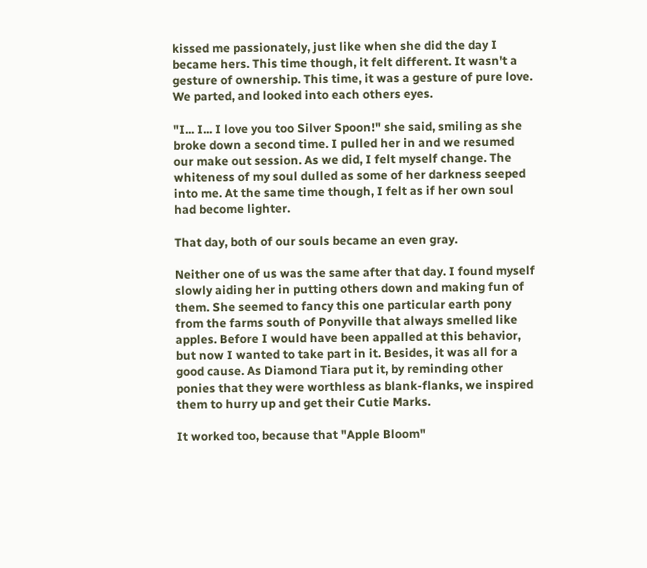kissed me passionately, just like when she did the day I became hers. This time though, it felt different. It wasn't a gesture of ownership. This time, it was a gesture of pure love. We parted, and looked into each others eyes.

"I... I... I love you too Silver Spoon!" she said, smiling as she broke down a second time. I pulled her in and we resumed our make out session. As we did, I felt myself change. The whiteness of my soul dulled as some of her darkness seeped into me. At the same time though, I felt as if her own soul had become lighter.

That day, both of our souls became an even gray.

Neither one of us was the same after that day. I found myself slowly aiding her in putting others down and making fun of them. She seemed to fancy this one particular earth pony from the farms south of Ponyville that always smelled like apples. Before I would have been appalled at this behavior, but now I wanted to take part in it. Besides, it was all for a good cause. As Diamond Tiara put it, by reminding other ponies that they were worthless as blank-flanks, we inspired them to hurry up and get their Cutie Marks.

It worked too, because that "Apple Bloom"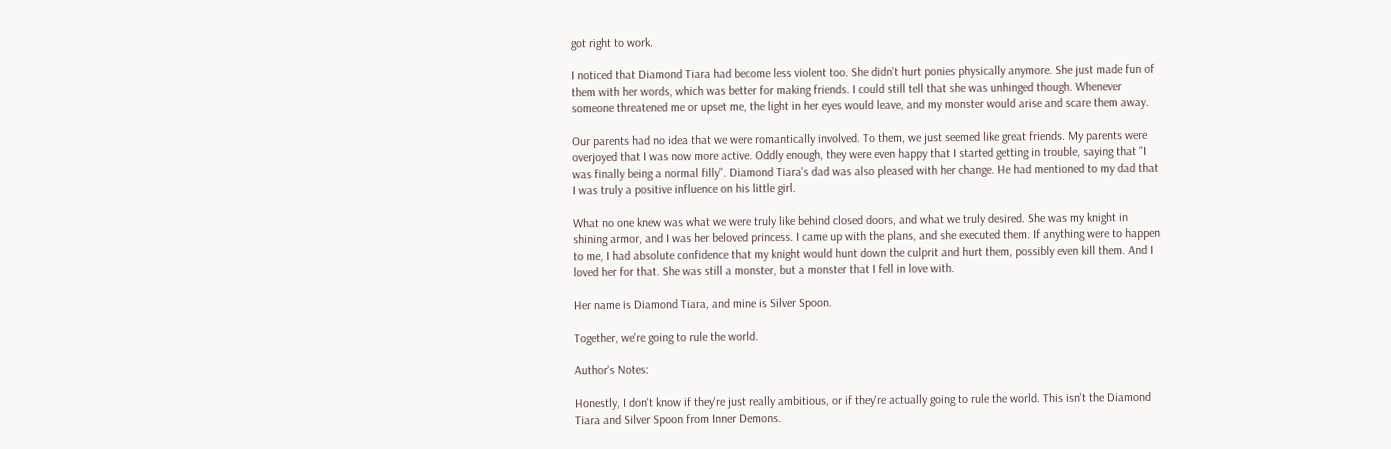got right to work.

I noticed that Diamond Tiara had become less violent too. She didn't hurt ponies physically anymore. She just made fun of them with her words, which was better for making friends. I could still tell that she was unhinged though. Whenever someone threatened me or upset me, the light in her eyes would leave, and my monster would arise and scare them away.

Our parents had no idea that we were romantically involved. To them, we just seemed like great friends. My parents were overjoyed that I was now more active. Oddly enough, they were even happy that I started getting in trouble, saying that "I was finally being a normal filly". Diamond Tiara's dad was also pleased with her change. He had mentioned to my dad that I was truly a positive influence on his little girl.

What no one knew was what we were truly like behind closed doors, and what we truly desired. She was my knight in shining armor, and I was her beloved princess. I came up with the plans, and she executed them. If anything were to happen to me, I had absolute confidence that my knight would hunt down the culprit and hurt them, possibly even kill them. And I loved her for that. She was still a monster, but a monster that I fell in love with.

Her name is Diamond Tiara, and mine is Silver Spoon.

Together, we're going to rule the world.

Author's Notes:

Honestly, I don't know if they're just really ambitious, or if they're actually going to rule the world. This isn't the Diamond Tiara and Silver Spoon from Inner Demons.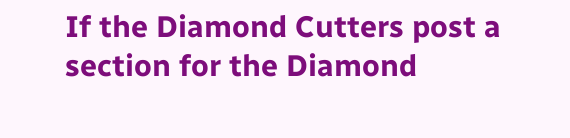If the Diamond Cutters post a section for the Diamond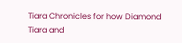Tiara Chronicles for how Diamond Tiara and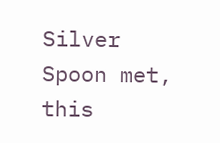Silver Spoon met, this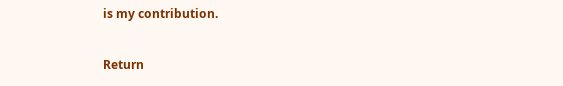is my contribution.

Return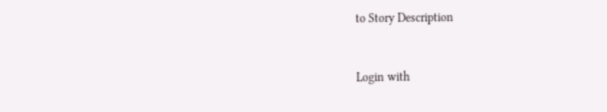to Story Description


Login with